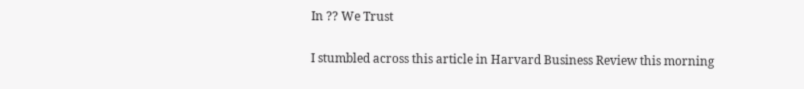In ?? We Trust

I stumbled across this article in Harvard Business Review this morning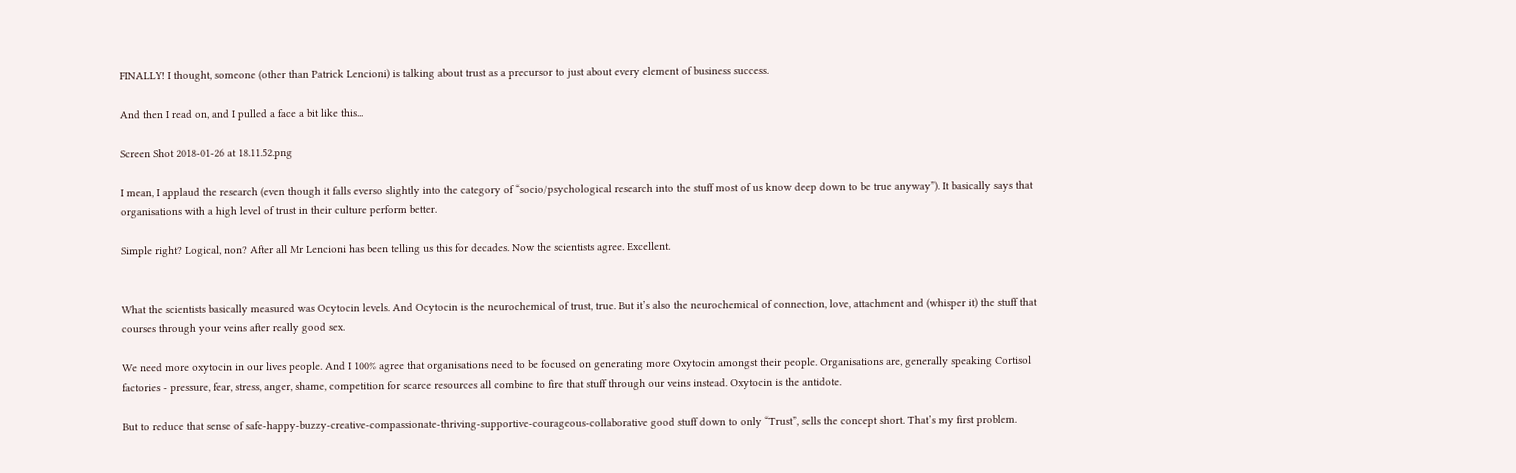FINALLY! I thought, someone (other than Patrick Lencioni) is talking about trust as a precursor to just about every element of business success.

And then I read on, and I pulled a face a bit like this...

Screen Shot 2018-01-26 at 18.11.52.png

I mean, I applaud the research (even though it falls everso slightly into the category of “socio/psychological research into the stuff most of us know deep down to be true anyway”). It basically says that organisations with a high level of trust in their culture perform better.

Simple right? Logical, non? After all Mr Lencioni has been telling us this for decades. Now the scientists agree. Excellent.


What the scientists basically measured was Ocytocin levels. And Ocytocin is the neurochemical of trust, true. But it’s also the neurochemical of connection, love, attachment and (whisper it) the stuff that courses through your veins after really good sex.

We need more oxytocin in our lives people. And I 100% agree that organisations need to be focused on generating more Oxytocin amongst their people. Organisations are, generally speaking Cortisol factories - pressure, fear, stress, anger, shame, competition for scarce resources all combine to fire that stuff through our veins instead. Oxytocin is the antidote.

But to reduce that sense of safe-happy-buzzy-creative-compassionate-thriving-supportive-courageous-collaborative good stuff down to only “Trust”, sells the concept short. That’s my first problem.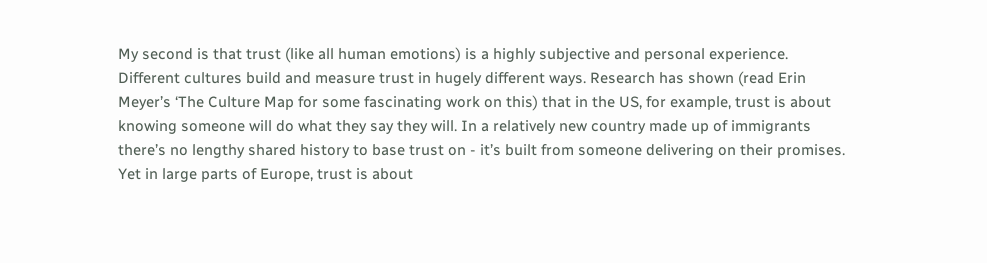My second is that trust (like all human emotions) is a highly subjective and personal experience. Different cultures build and measure trust in hugely different ways. Research has shown (read Erin Meyer’s ‘The Culture Map for some fascinating work on this) that in the US, for example, trust is about knowing someone will do what they say they will. In a relatively new country made up of immigrants there’s no lengthy shared history to base trust on - it’s built from someone delivering on their promises. Yet in large parts of Europe, trust is about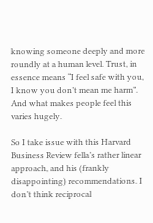knowing someone deeply and more roundly at a human level. Trust, in essence means “I feel safe with you, I know you don’t mean me harm”. And what makes people feel this varies hugely.

So I take issue with this Harvard Business Review fella’s rather linear approach, and his (frankly disappointing) recommendations. I don’t think reciprocal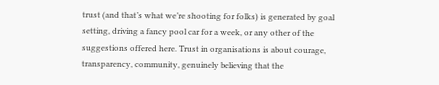trust (and that’s what we’re shooting for folks) is generated by goal setting, driving a fancy pool car for a week, or any other of the suggestions offered here. Trust in organisations is about courage, transparency, community, genuinely believing that the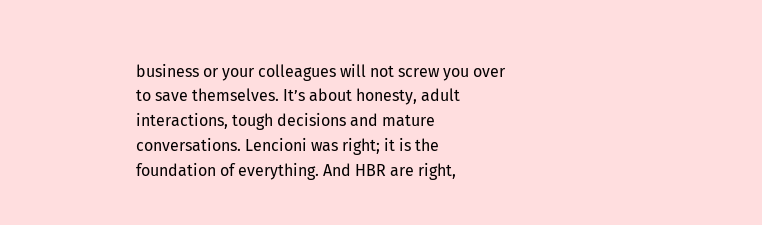business or your colleagues will not screw you over to save themselves. It’s about honesty, adult interactions, tough decisions and mature conversations. Lencioni was right; it is the foundation of everything. And HBR are right,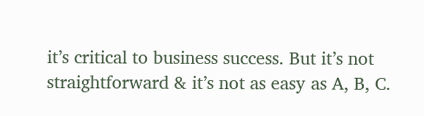it’s critical to business success. But it’s not straightforward & it’s not as easy as A, B, C.